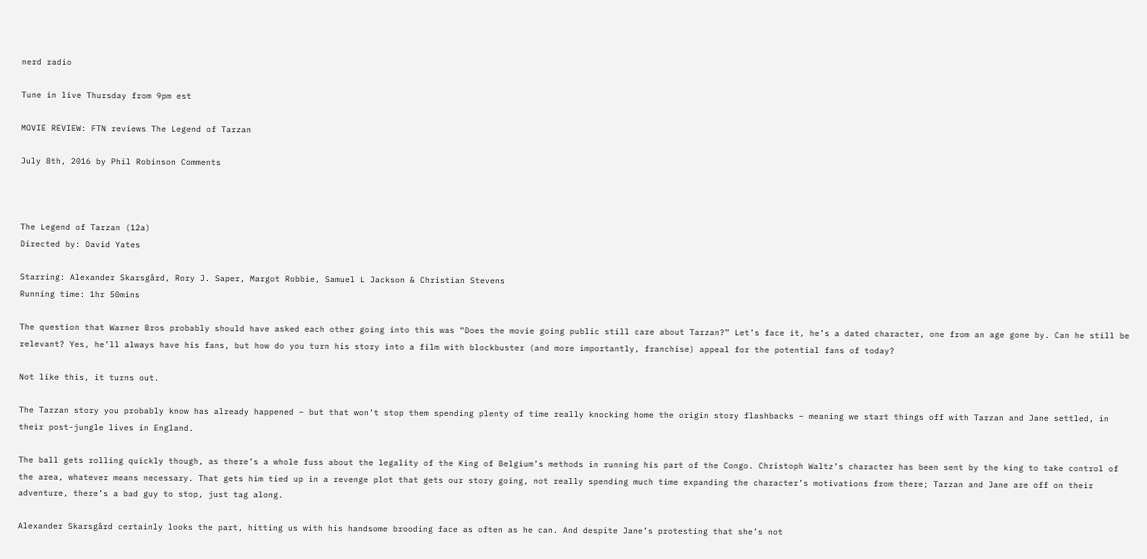nerd radio

Tune in live Thursday from 9pm est

MOVIE REVIEW: FTN reviews The Legend of Tarzan

July 8th, 2016 by Phil Robinson Comments



The Legend of Tarzan (12a)
Directed by: David Yates

Starring: Alexander Skarsgård, Rory J. Saper, Margot Robbie, Samuel L Jackson & Christian Stevens
Running time: 1hr 50mins

The question that Warner Bros probably should have asked each other going into this was “Does the movie going public still care about Tarzan?” Let’s face it, he’s a dated character, one from an age gone by. Can he still be relevant? Yes, he’ll always have his fans, but how do you turn his story into a film with blockbuster (and more importantly, franchise) appeal for the potential fans of today?

Not like this, it turns out.

The Tarzan story you probably know has already happened – but that won’t stop them spending plenty of time really knocking home the origin story flashbacks – meaning we start things off with Tarzan and Jane settled, in their post-jungle lives in England.

The ball gets rolling quickly though, as there’s a whole fuss about the legality of the King of Belgium’s methods in running his part of the Congo. Christoph Waltz’s character has been sent by the king to take control of the area, whatever means necessary. That gets him tied up in a revenge plot that gets our story going, not really spending much time expanding the character’s motivations from there; Tarzan and Jane are off on their adventure, there’s a bad guy to stop, just tag along.

Alexander Skarsgård certainly looks the part, hitting us with his handsome brooding face as often as he can. And despite Jane’s protesting that she’s not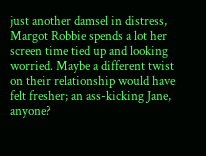just another damsel in distress, Margot Robbie spends a lot her screen time tied up and looking worried. Maybe a different twist on their relationship would have felt fresher; an ass-kicking Jane, anyone?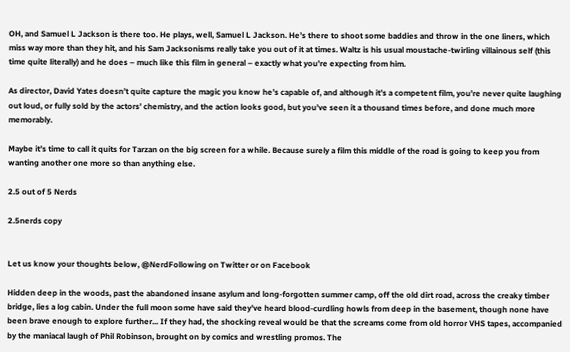OH, and Samuel L Jackson is there too. He plays, well, Samuel L Jackson. He’s there to shoot some baddies and throw in the one liners, which miss way more than they hit, and his Sam Jacksonisms really take you out of it at times. Waltz is his usual moustache-twirling villainous self (this time quite literally) and he does – much like this film in general – exactly what you’re expecting from him.

As director, David Yates doesn’t quite capture the magic you know he’s capable of, and although it’s a competent film, you’re never quite laughing out loud, or fully sold by the actors’ chemistry, and the action looks good, but you’ve seen it a thousand times before, and done much more memorably.

Maybe it’s time to call it quits for Tarzan on the big screen for a while. Because surely a film this middle of the road is going to keep you from wanting another one more so than anything else.

2.5 out of 5 Nerds

2.5nerds copy


Let us know your thoughts below, @NerdFollowing on Twitter or on Facebook

Hidden deep in the woods, past the abandoned insane asylum and long-forgotten summer camp, off the old dirt road, across the creaky timber bridge, lies a log cabin. Under the full moon some have said they've heard blood-curdling howls from deep in the basement, though none have been brave enough to explore further... If they had, the shocking reveal would be that the screams come from old horror VHS tapes, accompanied by the maniacal laugh of Phil Robinson, brought on by comics and wrestling promos. The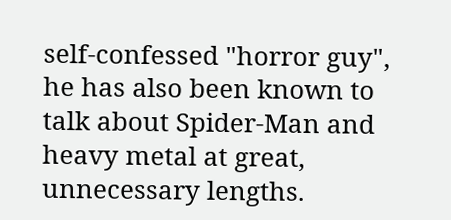self-confessed "horror guy", he has also been known to talk about Spider-Man and heavy metal at great, unnecessary lengths.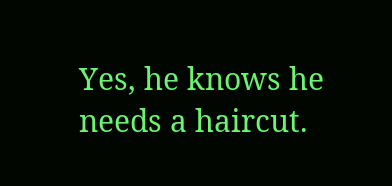Yes, he knows he needs a haircut.